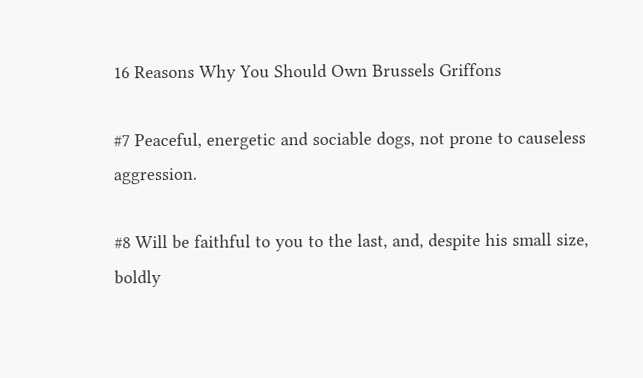16 Reasons Why You Should Own Brussels Griffons

#7 Peaceful, energetic and sociable dogs, not prone to causeless aggression.

#8 Will be faithful to you to the last, and, despite his small size, boldly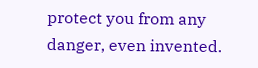protect you from any danger, even invented.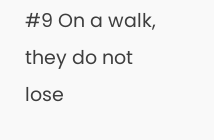#9 On a walk, they do not lose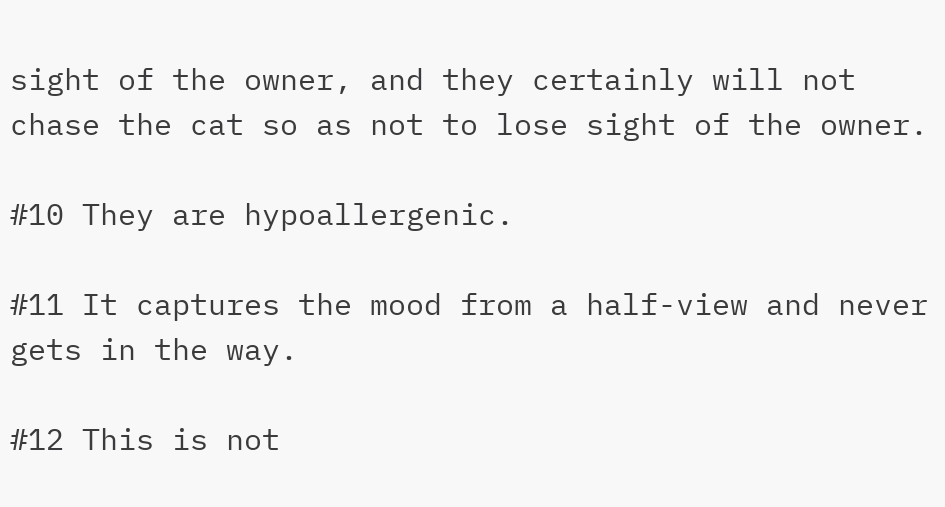sight of the owner, and they certainly will not chase the cat so as not to lose sight of the owner.

#10 They are hypoallergenic.

#11 It captures the mood from a half-view and never gets in the way.

#12 This is not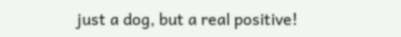just a dog, but a real positive!